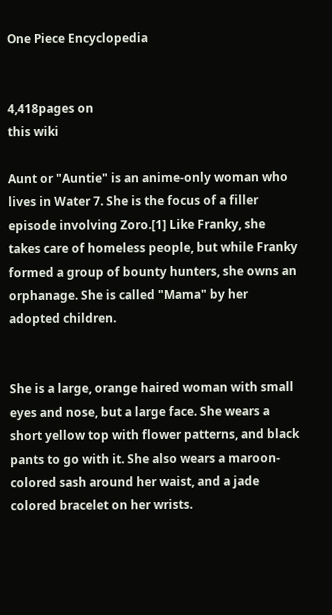One Piece Encyclopedia


4,418pages on
this wiki

Aunt or "Auntie" is an anime-only woman who lives in Water 7. She is the focus of a filler episode involving Zoro.[1] Like Franky, she takes care of homeless people, but while Franky formed a group of bounty hunters, she owns an orphanage. She is called "Mama" by her adopted children.


She is a large, orange haired woman with small eyes and nose, but a large face. She wears a short yellow top with flower patterns, and black pants to go with it. She also wears a maroon-colored sash around her waist, and a jade colored bracelet on her wrists.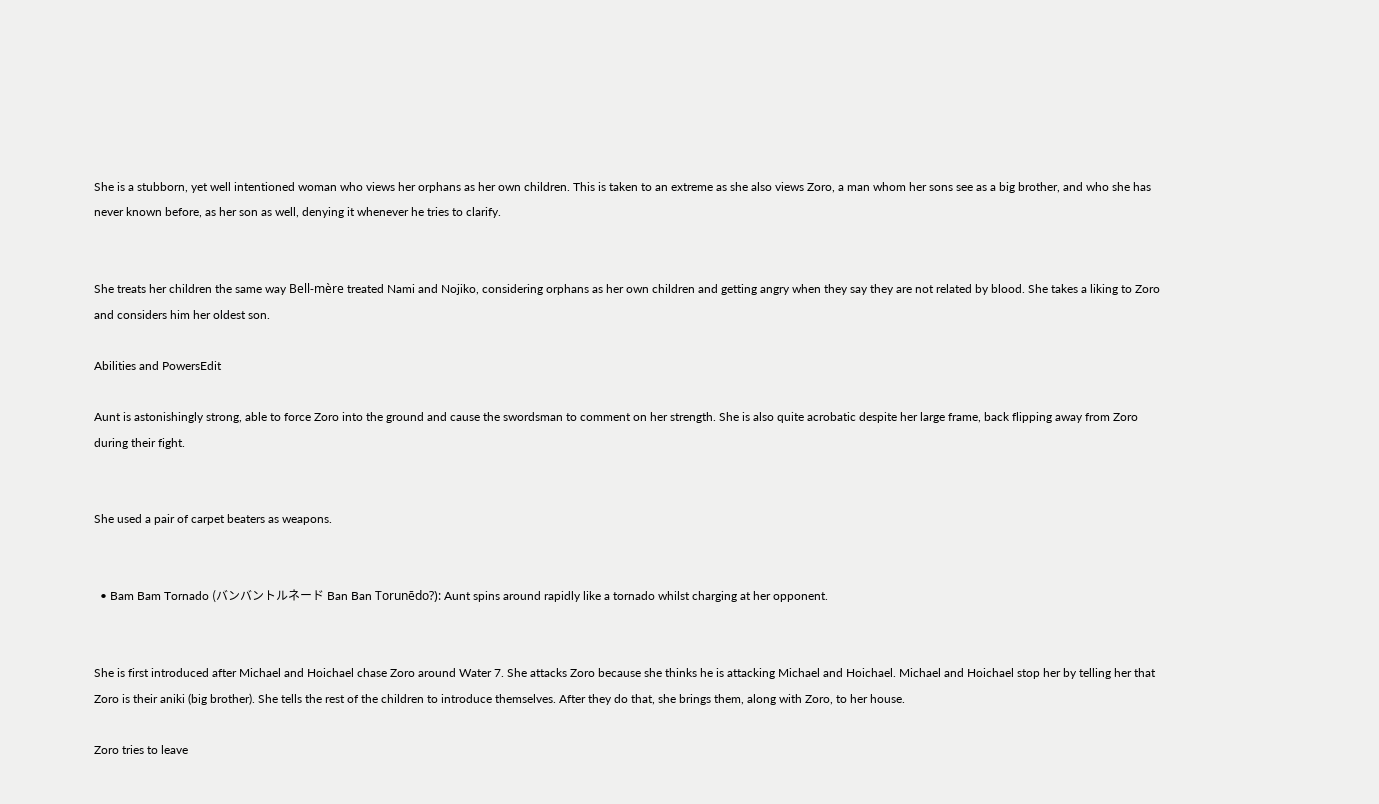She is a stubborn, yet well intentioned woman who views her orphans as her own children. This is taken to an extreme as she also views Zoro, a man whom her sons see as a big brother, and who she has never known before, as her son as well, denying it whenever he tries to clarify.


She treats her children the same way Bell-mère treated Nami and Nojiko, considering orphans as her own children and getting angry when they say they are not related by blood. She takes a liking to Zoro and considers him her oldest son.

Abilities and PowersEdit

Aunt is astonishingly strong, able to force Zoro into the ground and cause the swordsman to comment on her strength. She is also quite acrobatic despite her large frame, back flipping away from Zoro during their fight.


She used a pair of carpet beaters as weapons.


  • Bam Bam Tornado (バンバントルネード Ban Ban Torunēdo?): Aunt spins around rapidly like a tornado whilst charging at her opponent.


She is first introduced after Michael and Hoichael chase Zoro around Water 7. She attacks Zoro because she thinks he is attacking Michael and Hoichael. Michael and Hoichael stop her by telling her that Zoro is their aniki (big brother). She tells the rest of the children to introduce themselves. After they do that, she brings them, along with Zoro, to her house.

Zoro tries to leave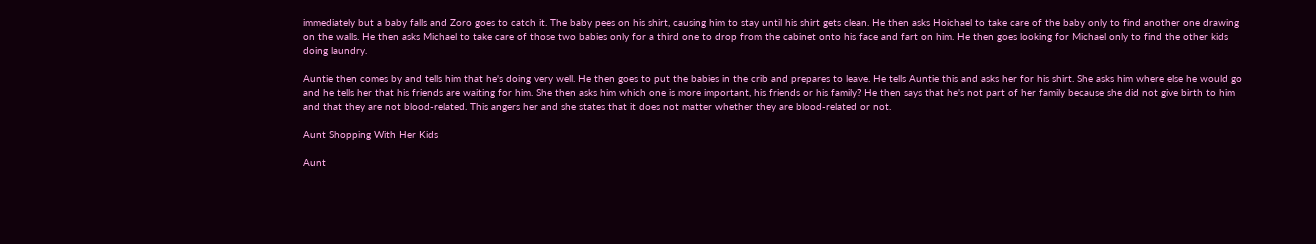immediately but a baby falls and Zoro goes to catch it. The baby pees on his shirt, causing him to stay until his shirt gets clean. He then asks Hoichael to take care of the baby only to find another one drawing on the walls. He then asks Michael to take care of those two babies only for a third one to drop from the cabinet onto his face and fart on him. He then goes looking for Michael only to find the other kids doing laundry.

Auntie then comes by and tells him that he's doing very well. He then goes to put the babies in the crib and prepares to leave. He tells Auntie this and asks her for his shirt. She asks him where else he would go and he tells her that his friends are waiting for him. She then asks him which one is more important, his friends or his family? He then says that he's not part of her family because she did not give birth to him and that they are not blood-related. This angers her and she states that it does not matter whether they are blood-related or not.

Aunt Shopping With Her Kids

Aunt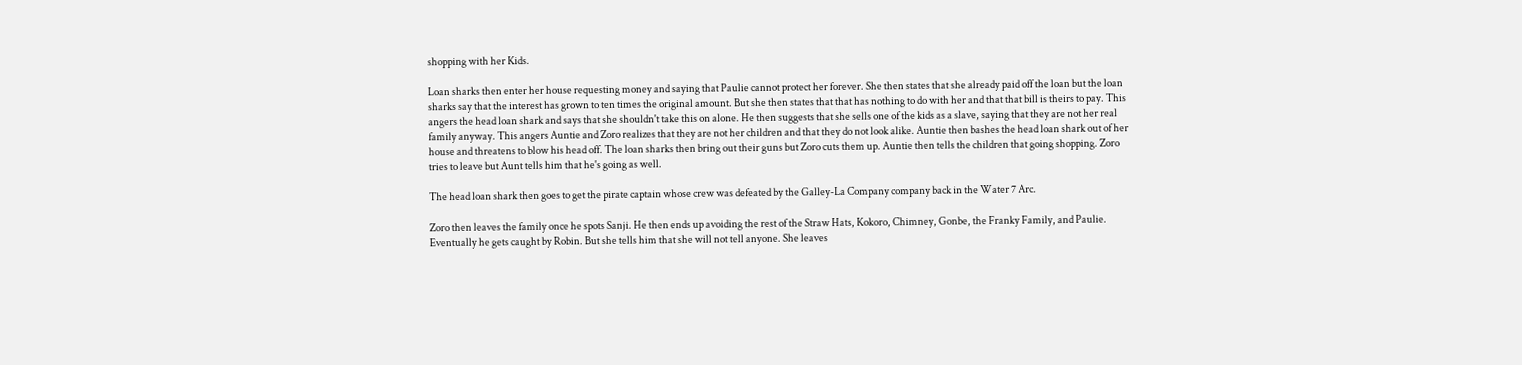shopping with her Kids.

Loan sharks then enter her house requesting money and saying that Paulie cannot protect her forever. She then states that she already paid off the loan but the loan sharks say that the interest has grown to ten times the original amount. But she then states that that has nothing to do with her and that that bill is theirs to pay. This angers the head loan shark and says that she shouldn't take this on alone. He then suggests that she sells one of the kids as a slave, saying that they are not her real family anyway. This angers Auntie and Zoro realizes that they are not her children and that they do not look alike. Auntie then bashes the head loan shark out of her house and threatens to blow his head off. The loan sharks then bring out their guns but Zoro cuts them up. Auntie then tells the children that going shopping. Zoro tries to leave but Aunt tells him that he's going as well.

The head loan shark then goes to get the pirate captain whose crew was defeated by the Galley-La Company company back in the Water 7 Arc.

Zoro then leaves the family once he spots Sanji. He then ends up avoiding the rest of the Straw Hats, Kokoro, Chimney, Gonbe, the Franky Family, and Paulie. Eventually he gets caught by Robin. But she tells him that she will not tell anyone. She leaves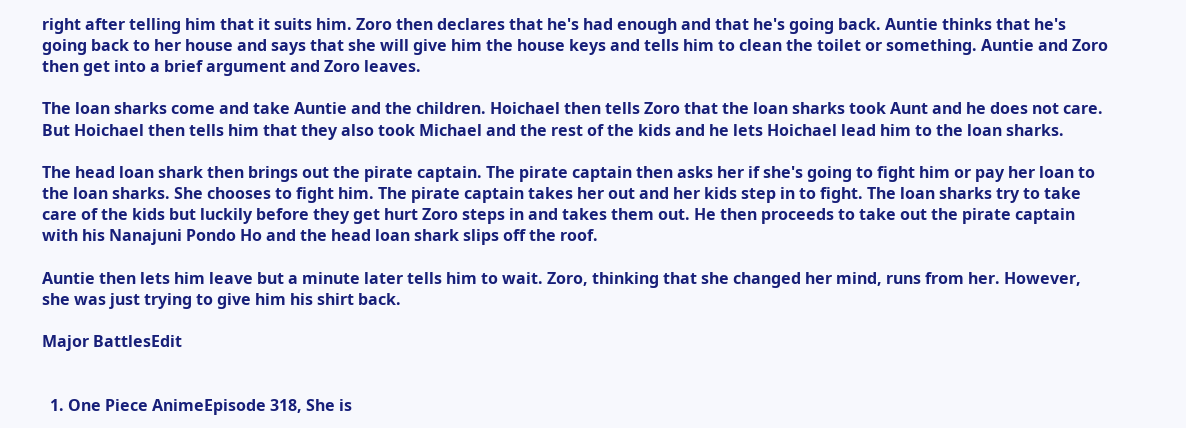right after telling him that it suits him. Zoro then declares that he's had enough and that he's going back. Auntie thinks that he's going back to her house and says that she will give him the house keys and tells him to clean the toilet or something. Auntie and Zoro then get into a brief argument and Zoro leaves.

The loan sharks come and take Auntie and the children. Hoichael then tells Zoro that the loan sharks took Aunt and he does not care. But Hoichael then tells him that they also took Michael and the rest of the kids and he lets Hoichael lead him to the loan sharks.

The head loan shark then brings out the pirate captain. The pirate captain then asks her if she's going to fight him or pay her loan to the loan sharks. She chooses to fight him. The pirate captain takes her out and her kids step in to fight. The loan sharks try to take care of the kids but luckily before they get hurt Zoro steps in and takes them out. He then proceeds to take out the pirate captain with his Nanajuni Pondo Ho and the head loan shark slips off the roof.

Auntie then lets him leave but a minute later tells him to wait. Zoro, thinking that she changed her mind, runs from her. However, she was just trying to give him his shirt back.

Major BattlesEdit


  1. One Piece AnimeEpisode 318, She is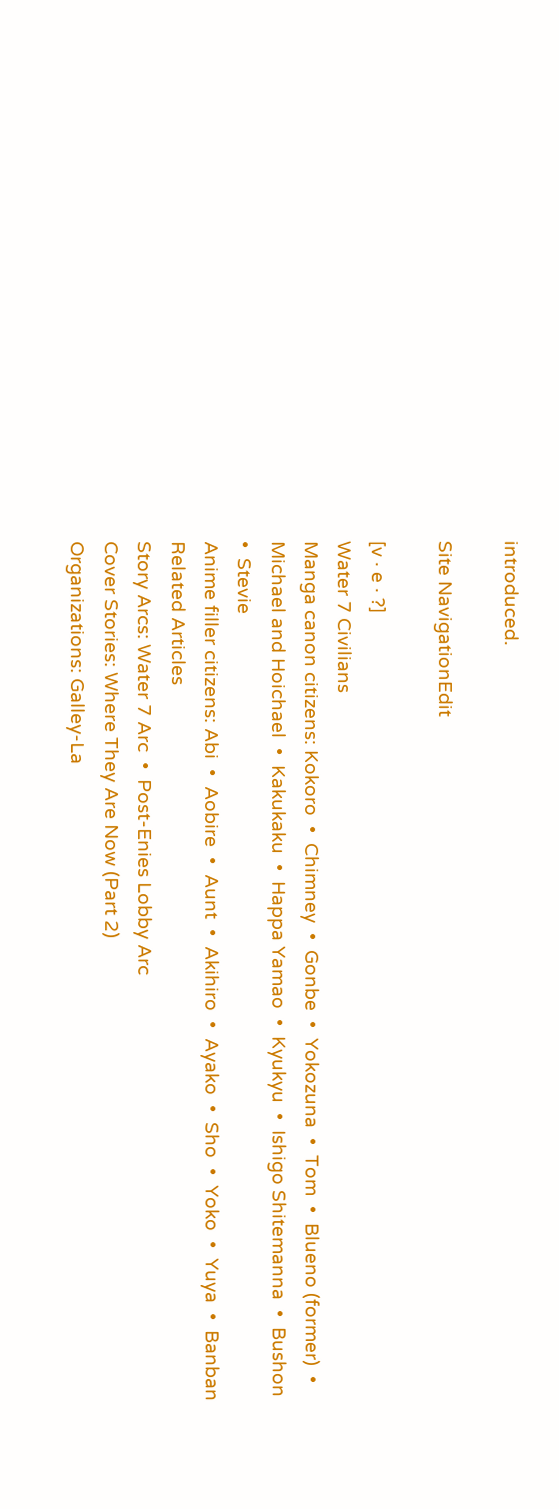introduced.

Site NavigationEdit

[v · e · ?]
Water 7 Civilians
Manga canon citizens: Kokoro  •  Chimney  •  Gonbe  •  Yokozuna  •  Tom  •  Blueno (former)  •  Michael and Hoichael  •  Kakukaku  •  Happa Yamao  •  Kyukyu  •  Ishigo Shitemanna  •  Bushon  •  Stevie
Anime filler citizens: Abi  •  Aobire  •  Aunt  •  Akihiro  •  Ayako  •  Sho  •  Yoko  •  Yuya  •  Banban
Related Articles
Story Arcs: Water 7 Arc  •  Post-Enies Lobby Arc
Cover Stories: Where They Are Now (Part 2)
Organizations: Galley-La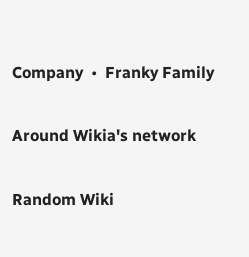Company  •  Franky Family

Around Wikia's network

Random Wiki